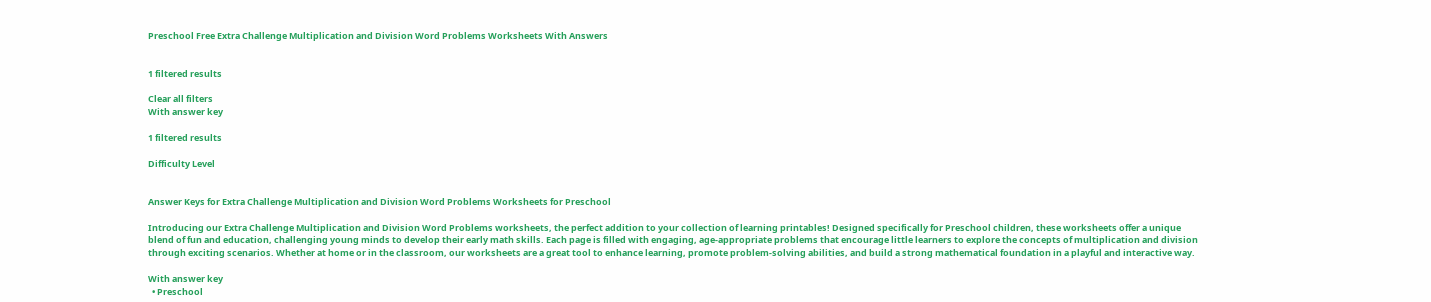Preschool Free Extra Challenge Multiplication and Division Word Problems Worksheets With Answers


1 filtered results

Clear all filters
With answer key

1 filtered results

Difficulty Level


Answer Keys for Extra Challenge Multiplication and Division Word Problems Worksheets for Preschool

Introducing our Extra Challenge Multiplication and Division Word Problems worksheets, the perfect addition to your collection of learning printables! Designed specifically for Preschool children, these worksheets offer a unique blend of fun and education, challenging young minds to develop their early math skills. Each page is filled with engaging, age-appropriate problems that encourage little learners to explore the concepts of multiplication and division through exciting scenarios. Whether at home or in the classroom, our worksheets are a great tool to enhance learning, promote problem-solving abilities, and build a strong mathematical foundation in a playful and interactive way.

With answer key
  • Preschool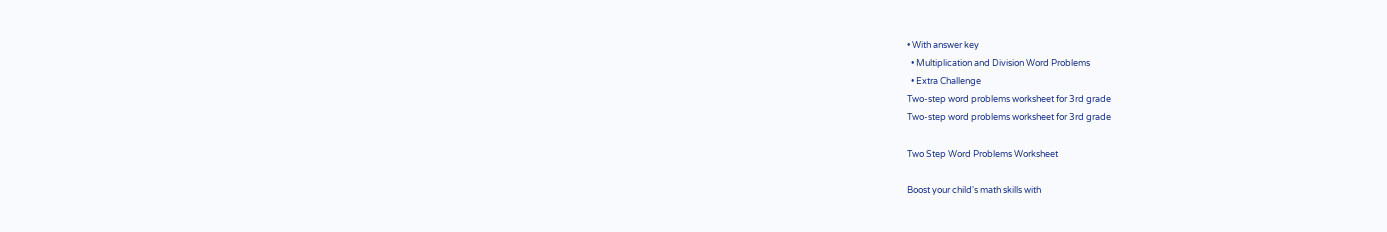• With answer key
  • Multiplication and Division Word Problems
  • Extra Challenge
Two-step word problems worksheet for 3rd grade
Two-step word problems worksheet for 3rd grade

Two Step Word Problems Worksheet

Boost your child's math skills with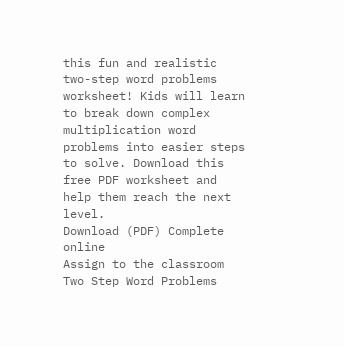this fun and realistic two-step word problems worksheet! Kids will learn to break down complex multiplication word problems into easier steps to solve. Download this free PDF worksheet and help them reach the next level.
Download (PDF) Complete online
Assign to the classroom
Two Step Word Problems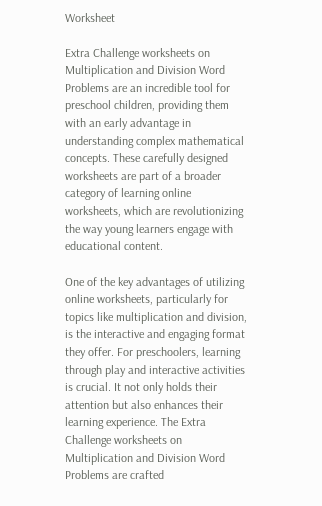Worksheet

Extra Challenge worksheets on Multiplication and Division Word Problems are an incredible tool for preschool children, providing them with an early advantage in understanding complex mathematical concepts. These carefully designed worksheets are part of a broader category of learning online worksheets, which are revolutionizing the way young learners engage with educational content.

One of the key advantages of utilizing online worksheets, particularly for topics like multiplication and division, is the interactive and engaging format they offer. For preschoolers, learning through play and interactive activities is crucial. It not only holds their attention but also enhances their learning experience. The Extra Challenge worksheets on Multiplication and Division Word Problems are crafted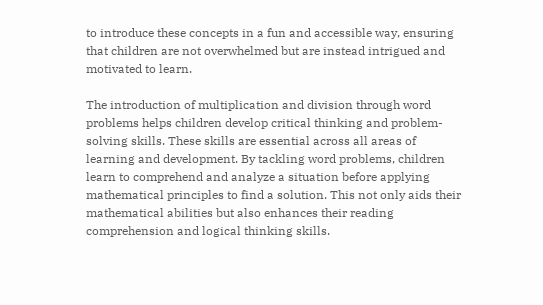to introduce these concepts in a fun and accessible way, ensuring that children are not overwhelmed but are instead intrigued and motivated to learn.

The introduction of multiplication and division through word problems helps children develop critical thinking and problem-solving skills. These skills are essential across all areas of learning and development. By tackling word problems, children learn to comprehend and analyze a situation before applying mathematical principles to find a solution. This not only aids their mathematical abilities but also enhances their reading comprehension and logical thinking skills.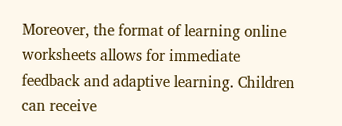Moreover, the format of learning online worksheets allows for immediate feedback and adaptive learning. Children can receive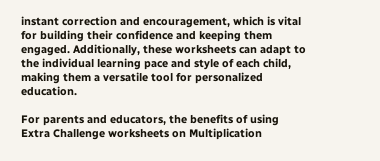instant correction and encouragement, which is vital for building their confidence and keeping them engaged. Additionally, these worksheets can adapt to the individual learning pace and style of each child, making them a versatile tool for personalized education.

For parents and educators, the benefits of using Extra Challenge worksheets on Multiplication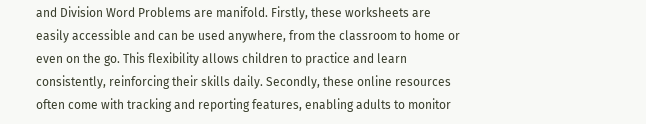and Division Word Problems are manifold. Firstly, these worksheets are easily accessible and can be used anywhere, from the classroom to home or even on the go. This flexibility allows children to practice and learn consistently, reinforcing their skills daily. Secondly, these online resources often come with tracking and reporting features, enabling adults to monitor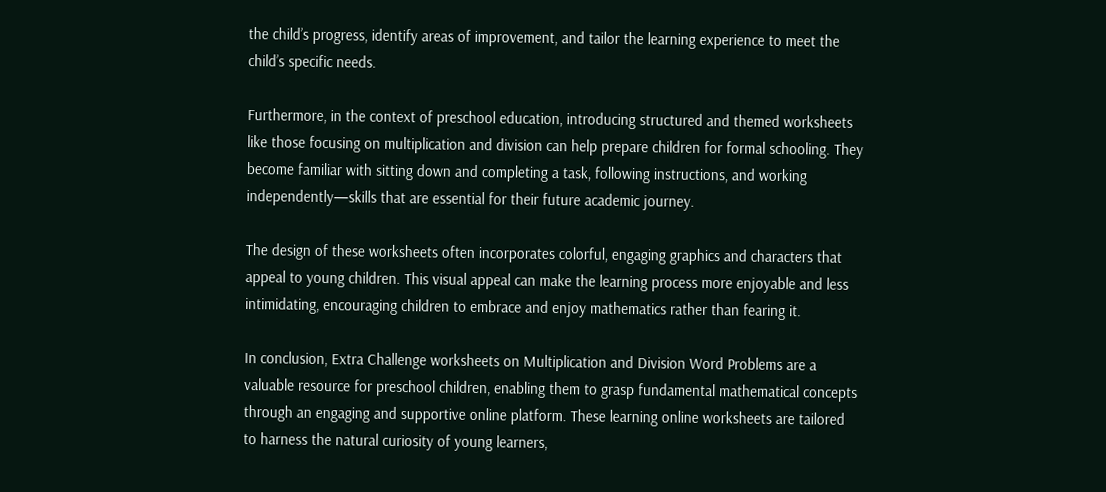the child’s progress, identify areas of improvement, and tailor the learning experience to meet the child’s specific needs.

Furthermore, in the context of preschool education, introducing structured and themed worksheets like those focusing on multiplication and division can help prepare children for formal schooling. They become familiar with sitting down and completing a task, following instructions, and working independently—skills that are essential for their future academic journey.

The design of these worksheets often incorporates colorful, engaging graphics and characters that appeal to young children. This visual appeal can make the learning process more enjoyable and less intimidating, encouraging children to embrace and enjoy mathematics rather than fearing it.

In conclusion, Extra Challenge worksheets on Multiplication and Division Word Problems are a valuable resource for preschool children, enabling them to grasp fundamental mathematical concepts through an engaging and supportive online platform. These learning online worksheets are tailored to harness the natural curiosity of young learners,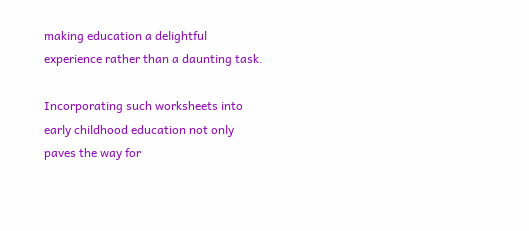making education a delightful experience rather than a daunting task.

Incorporating such worksheets into early childhood education not only paves the way for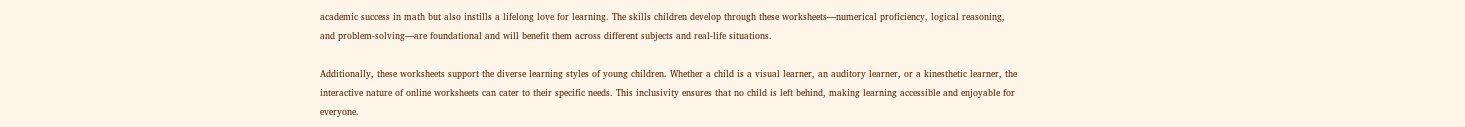academic success in math but also instills a lifelong love for learning. The skills children develop through these worksheets—numerical proficiency, logical reasoning, and problem-solving—are foundational and will benefit them across different subjects and real-life situations.

Additionally, these worksheets support the diverse learning styles of young children. Whether a child is a visual learner, an auditory learner, or a kinesthetic learner, the interactive nature of online worksheets can cater to their specific needs. This inclusivity ensures that no child is left behind, making learning accessible and enjoyable for everyone.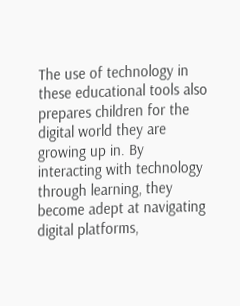The use of technology in these educational tools also prepares children for the digital world they are growing up in. By interacting with technology through learning, they become adept at navigating digital platforms,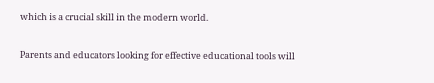which is a crucial skill in the modern world.

Parents and educators looking for effective educational tools will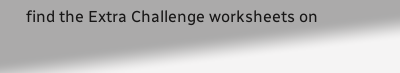find the Extra Challenge worksheets on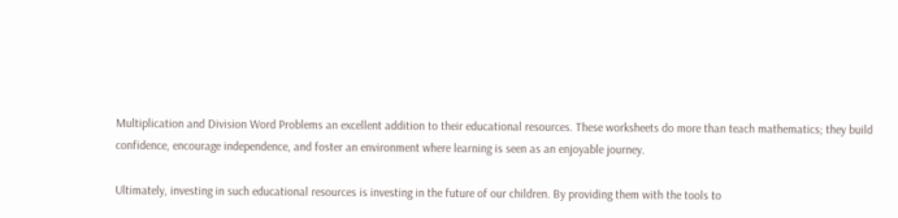Multiplication and Division Word Problems an excellent addition to their educational resources. These worksheets do more than teach mathematics; they build confidence, encourage independence, and foster an environment where learning is seen as an enjoyable journey.

Ultimately, investing in such educational resources is investing in the future of our children. By providing them with the tools to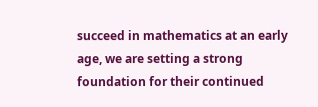succeed in mathematics at an early age, we are setting a strong foundation for their continued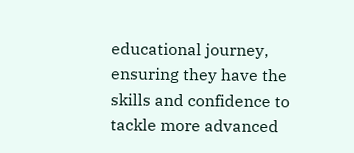educational journey, ensuring they have the skills and confidence to tackle more advanced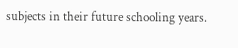subjects in their future schooling years.